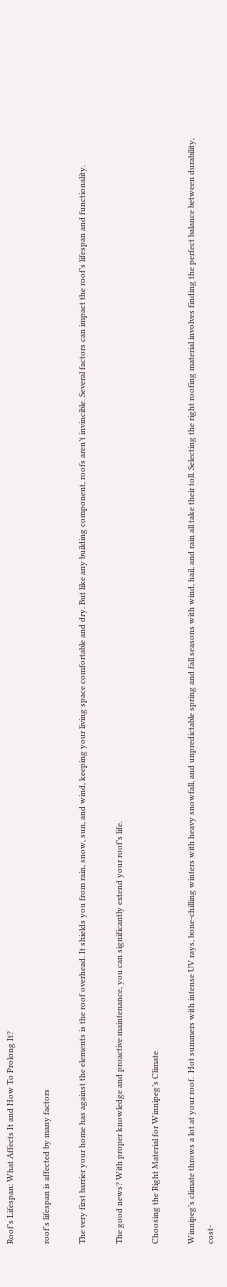Roof’s Lifespan: What Affects It and How To Prolong It?

roof's lifespan is affected by many factors

The very first barrier your home has against the elements is the roof overhead. It shields you from rain, snow, sun, and wind, keeping your living space comfortable and dry. But like any building component, roofs aren’t invincible. Several factors can impact the roof’s lifespan and functionality.

The good news? With proper knowledge and proactive maintenance, you can significantly extend your roof’s life.

Choosing the Right Material for Winnipeg’s Climate

Winnipeg’s climate throws a lot at your roof.  Hot summers with intense UV rays, bone-chilling winters with heavy snowfall, and unpredictable spring and fall seasons with wind, hail, and rain all take their toll. Selecting the right roofing material involves finding the perfect balance between durability, cost-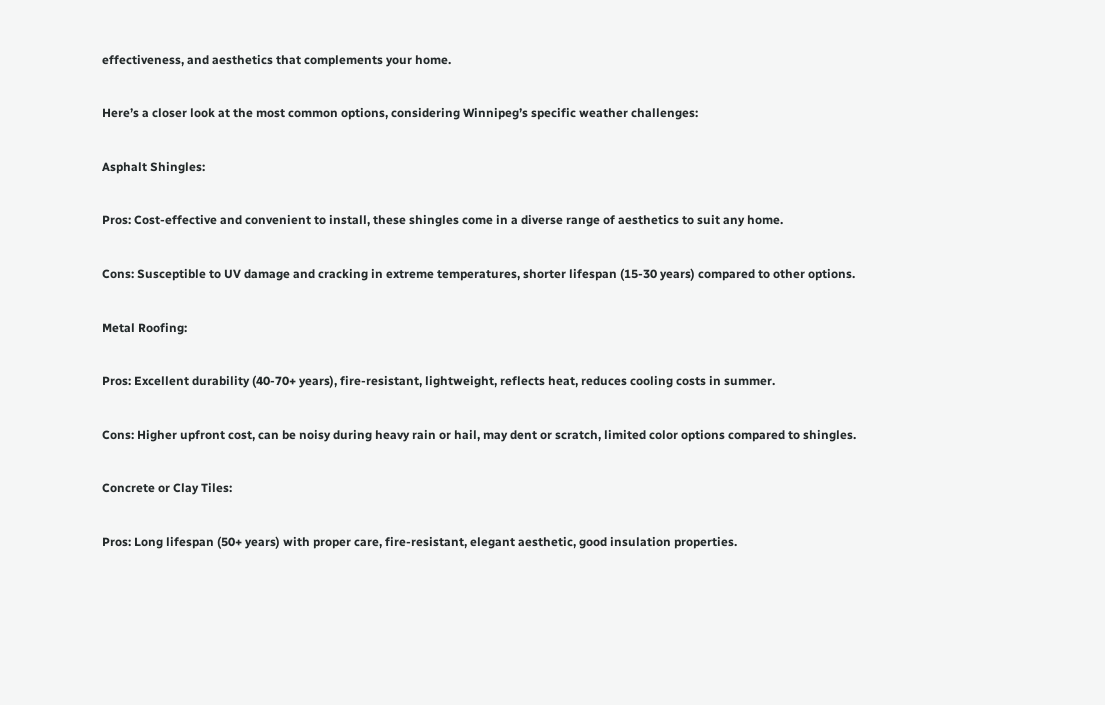effectiveness, and aesthetics that complements your home.

Here’s a closer look at the most common options, considering Winnipeg’s specific weather challenges:

Asphalt Shingles:

Pros: Cost-effective and convenient to install, these shingles come in a diverse range of aesthetics to suit any home.

Cons: Susceptible to UV damage and cracking in extreme temperatures, shorter lifespan (15-30 years) compared to other options.

Metal Roofing:

Pros: Excellent durability (40-70+ years), fire-resistant, lightweight, reflects heat, reduces cooling costs in summer.

Cons: Higher upfront cost, can be noisy during heavy rain or hail, may dent or scratch, limited color options compared to shingles.

Concrete or Clay Tiles:

Pros: Long lifespan (50+ years) with proper care, fire-resistant, elegant aesthetic, good insulation properties.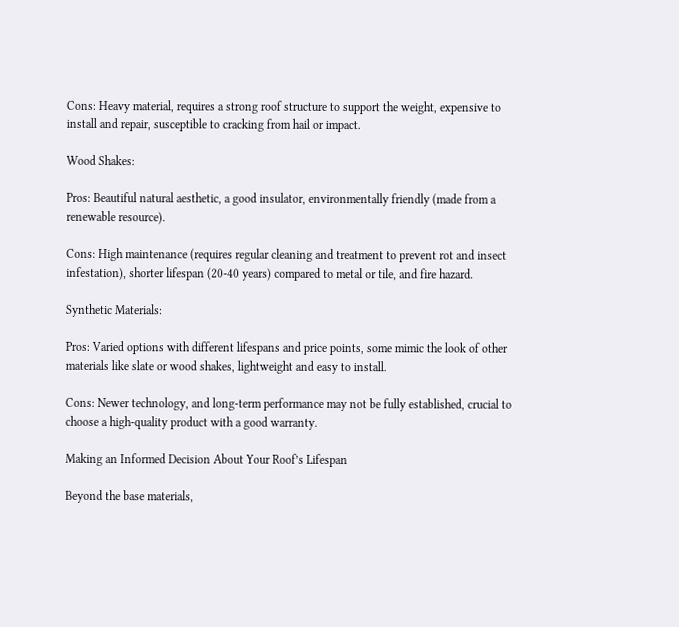Cons: Heavy material, requires a strong roof structure to support the weight, expensive to install and repair, susceptible to cracking from hail or impact.

Wood Shakes:

Pros: Beautiful natural aesthetic, a good insulator, environmentally friendly (made from a renewable resource).

Cons: High maintenance (requires regular cleaning and treatment to prevent rot and insect infestation), shorter lifespan (20-40 years) compared to metal or tile, and fire hazard.

Synthetic Materials:

Pros: Varied options with different lifespans and price points, some mimic the look of other materials like slate or wood shakes, lightweight and easy to install.

Cons: Newer technology, and long-term performance may not be fully established, crucial to choose a high-quality product with a good warranty.

Making an Informed Decision About Your Roof’s Lifespan

Beyond the base materials,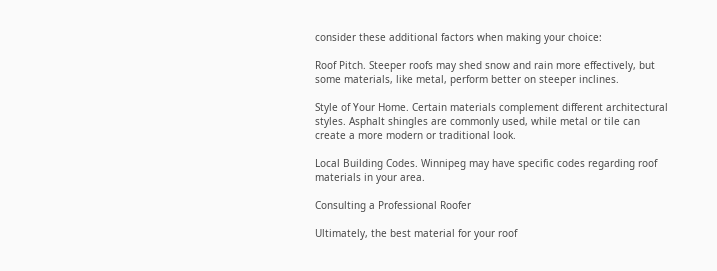consider these additional factors when making your choice:

Roof Pitch. Steeper roofs may shed snow and rain more effectively, but some materials, like metal, perform better on steeper inclines.

Style of Your Home. Certain materials complement different architectural styles. Asphalt shingles are commonly used, while metal or tile can create a more modern or traditional look.

Local Building Codes. Winnipeg may have specific codes regarding roof materials in your area.

Consulting a Professional Roofer

Ultimately, the best material for your roof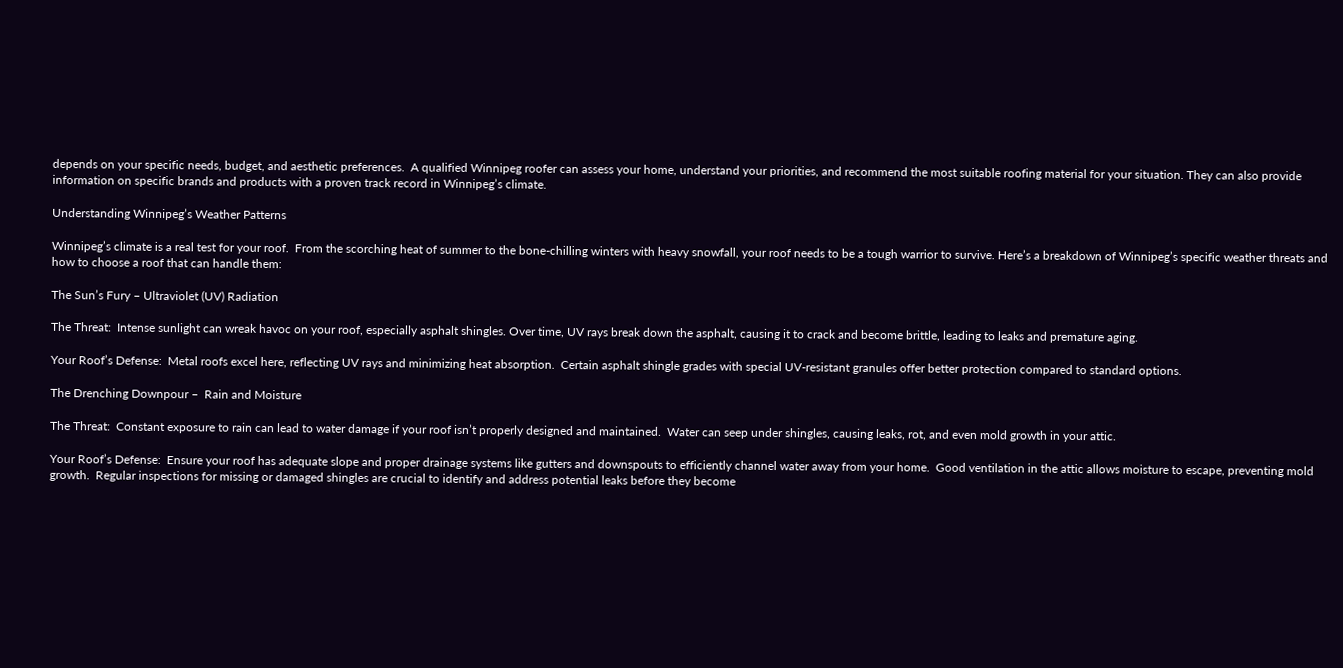depends on your specific needs, budget, and aesthetic preferences.  A qualified Winnipeg roofer can assess your home, understand your priorities, and recommend the most suitable roofing material for your situation. They can also provide information on specific brands and products with a proven track record in Winnipeg’s climate.

Understanding Winnipeg’s Weather Patterns

Winnipeg’s climate is a real test for your roof.  From the scorching heat of summer to the bone-chilling winters with heavy snowfall, your roof needs to be a tough warrior to survive. Here’s a breakdown of Winnipeg’s specific weather threats and how to choose a roof that can handle them:

The Sun’s Fury – Ultraviolet (UV) Radiation

The Threat:  Intense sunlight can wreak havoc on your roof, especially asphalt shingles. Over time, UV rays break down the asphalt, causing it to crack and become brittle, leading to leaks and premature aging.

Your Roof’s Defense:  Metal roofs excel here, reflecting UV rays and minimizing heat absorption.  Certain asphalt shingle grades with special UV-resistant granules offer better protection compared to standard options.

The Drenching Downpour –  Rain and Moisture

The Threat:  Constant exposure to rain can lead to water damage if your roof isn’t properly designed and maintained.  Water can seep under shingles, causing leaks, rot, and even mold growth in your attic.

Your Roof’s Defense:  Ensure your roof has adequate slope and proper drainage systems like gutters and downspouts to efficiently channel water away from your home.  Good ventilation in the attic allows moisture to escape, preventing mold growth.  Regular inspections for missing or damaged shingles are crucial to identify and address potential leaks before they become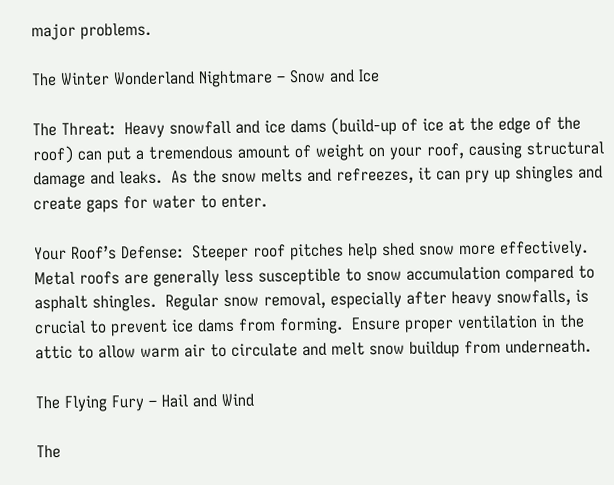major problems.

The Winter Wonderland Nightmare – Snow and Ice

The Threat:  Heavy snowfall and ice dams (build-up of ice at the edge of the roof) can put a tremendous amount of weight on your roof, causing structural damage and leaks.  As the snow melts and refreezes, it can pry up shingles and create gaps for water to enter.

Your Roof’s Defense:  Steeper roof pitches help shed snow more effectively.  Metal roofs are generally less susceptible to snow accumulation compared to asphalt shingles.  Regular snow removal, especially after heavy snowfalls, is crucial to prevent ice dams from forming.  Ensure proper ventilation in the attic to allow warm air to circulate and melt snow buildup from underneath.

The Flying Fury – Hail and Wind

The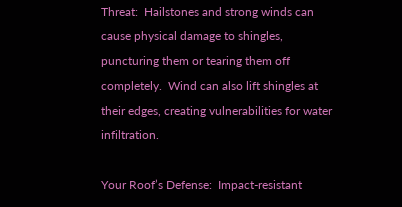Threat:  Hailstones and strong winds can cause physical damage to shingles,  puncturing them or tearing them off completely.  Wind can also lift shingles at their edges, creating vulnerabilities for water infiltration.

Your Roof’s Defense:  Impact-resistant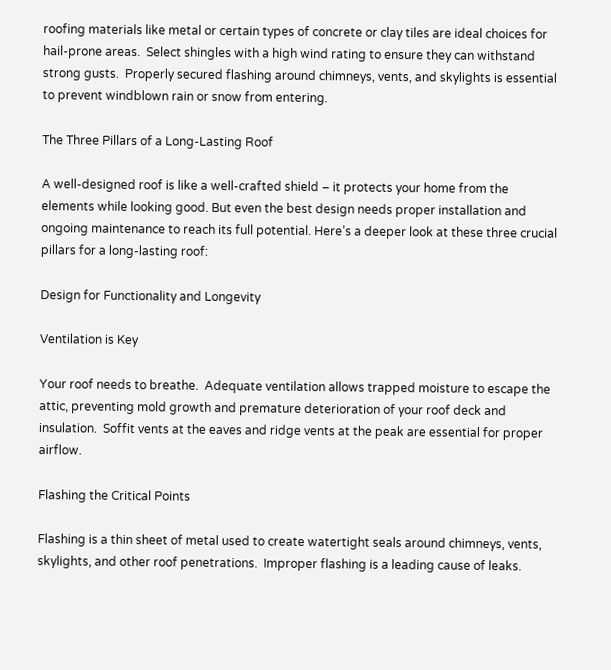roofing materials like metal or certain types of concrete or clay tiles are ideal choices for hail-prone areas.  Select shingles with a high wind rating to ensure they can withstand strong gusts.  Properly secured flashing around chimneys, vents, and skylights is essential to prevent windblown rain or snow from entering.

The Three Pillars of a Long-Lasting Roof

A well-designed roof is like a well-crafted shield – it protects your home from the elements while looking good. But even the best design needs proper installation and ongoing maintenance to reach its full potential. Here’s a deeper look at these three crucial pillars for a long-lasting roof:

Design for Functionality and Longevity

Ventilation is Key

Your roof needs to breathe.  Adequate ventilation allows trapped moisture to escape the attic, preventing mold growth and premature deterioration of your roof deck and insulation.  Soffit vents at the eaves and ridge vents at the peak are essential for proper airflow.

Flashing the Critical Points

Flashing is a thin sheet of metal used to create watertight seals around chimneys, vents, skylights, and other roof penetrations.  Improper flashing is a leading cause of leaks.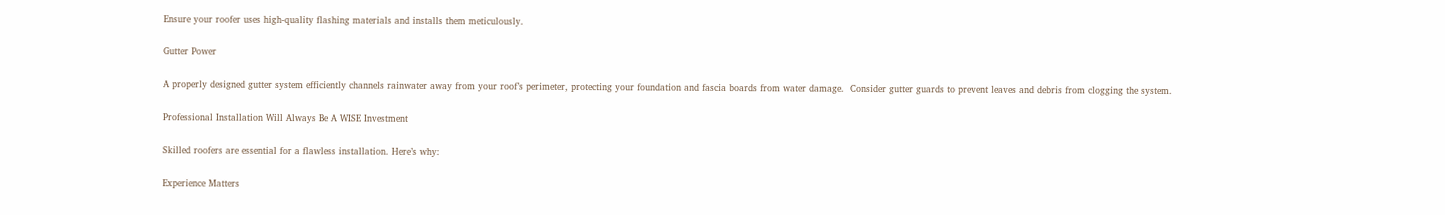Ensure your roofer uses high-quality flashing materials and installs them meticulously.

Gutter Power

A properly designed gutter system efficiently channels rainwater away from your roof’s perimeter, protecting your foundation and fascia boards from water damage.  Consider gutter guards to prevent leaves and debris from clogging the system.

Professional Installation Will Always Be A WISE Investment

Skilled roofers are essential for a flawless installation. Here’s why:

Experience Matters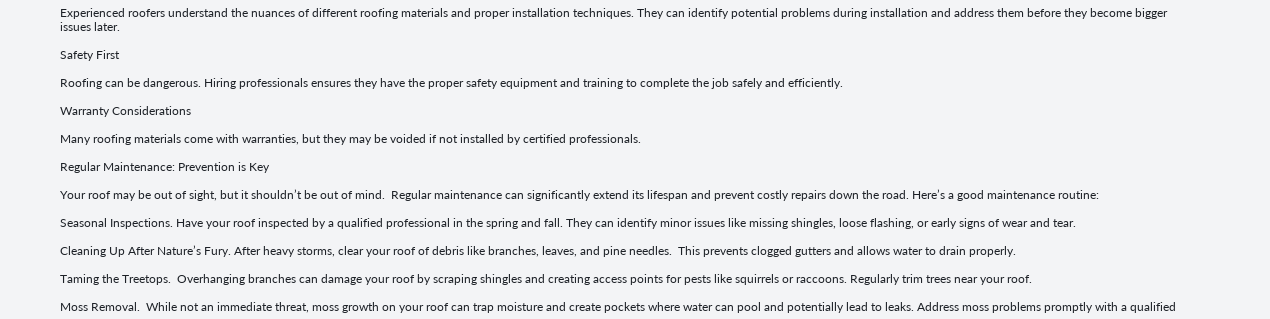Experienced roofers understand the nuances of different roofing materials and proper installation techniques. They can identify potential problems during installation and address them before they become bigger issues later.

Safety First

Roofing can be dangerous. Hiring professionals ensures they have the proper safety equipment and training to complete the job safely and efficiently.

Warranty Considerations

Many roofing materials come with warranties, but they may be voided if not installed by certified professionals.

Regular Maintenance: Prevention is Key

Your roof may be out of sight, but it shouldn’t be out of mind.  Regular maintenance can significantly extend its lifespan and prevent costly repairs down the road. Here’s a good maintenance routine:

Seasonal Inspections. Have your roof inspected by a qualified professional in the spring and fall. They can identify minor issues like missing shingles, loose flashing, or early signs of wear and tear.

Cleaning Up After Nature’s Fury. After heavy storms, clear your roof of debris like branches, leaves, and pine needles.  This prevents clogged gutters and allows water to drain properly.

Taming the Treetops.  Overhanging branches can damage your roof by scraping shingles and creating access points for pests like squirrels or raccoons. Regularly trim trees near your roof.

Moss Removal.  While not an immediate threat, moss growth on your roof can trap moisture and create pockets where water can pool and potentially lead to leaks. Address moss problems promptly with a qualified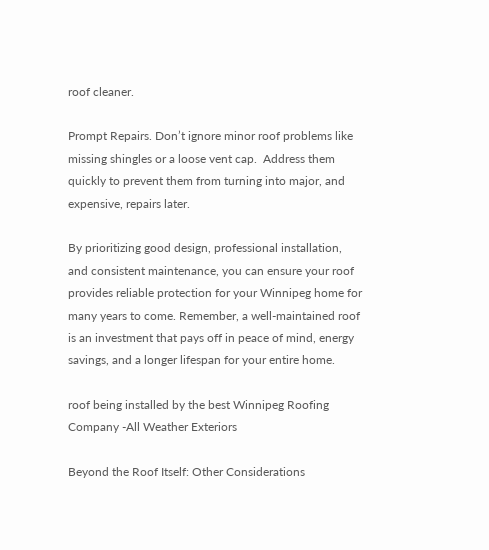roof cleaner.

Prompt Repairs. Don’t ignore minor roof problems like missing shingles or a loose vent cap.  Address them quickly to prevent them from turning into major, and expensive, repairs later.

By prioritizing good design, professional installation, and consistent maintenance, you can ensure your roof provides reliable protection for your Winnipeg home for many years to come. Remember, a well-maintained roof is an investment that pays off in peace of mind, energy savings, and a longer lifespan for your entire home.

roof being installed by the best Winnipeg Roofing Company -All Weather Exteriors

Beyond the Roof Itself: Other Considerations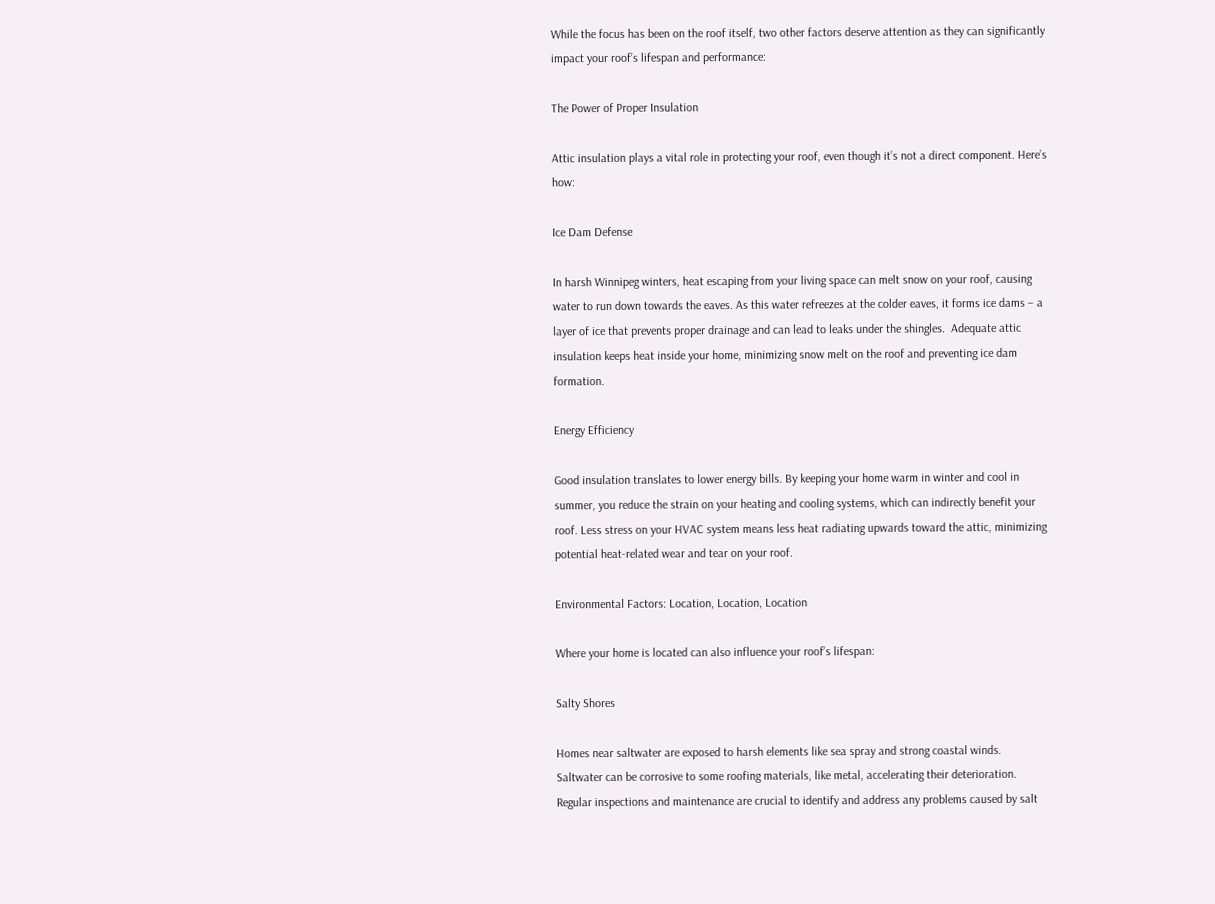While the focus has been on the roof itself, two other factors deserve attention as they can significantly impact your roof’s lifespan and performance:

The Power of Proper Insulation

Attic insulation plays a vital role in protecting your roof, even though it’s not a direct component. Here’s how:

Ice Dam Defense

In harsh Winnipeg winters, heat escaping from your living space can melt snow on your roof, causing water to run down towards the eaves. As this water refreezes at the colder eaves, it forms ice dams – a layer of ice that prevents proper drainage and can lead to leaks under the shingles.  Adequate attic insulation keeps heat inside your home, minimizing snow melt on the roof and preventing ice dam formation.

Energy Efficiency

Good insulation translates to lower energy bills. By keeping your home warm in winter and cool in summer, you reduce the strain on your heating and cooling systems, which can indirectly benefit your roof. Less stress on your HVAC system means less heat radiating upwards toward the attic, minimizing potential heat-related wear and tear on your roof.

Environmental Factors: Location, Location, Location

Where your home is located can also influence your roof’s lifespan:

Salty Shores

Homes near saltwater are exposed to harsh elements like sea spray and strong coastal winds.  Saltwater can be corrosive to some roofing materials, like metal, accelerating their deterioration.  Regular inspections and maintenance are crucial to identify and address any problems caused by salt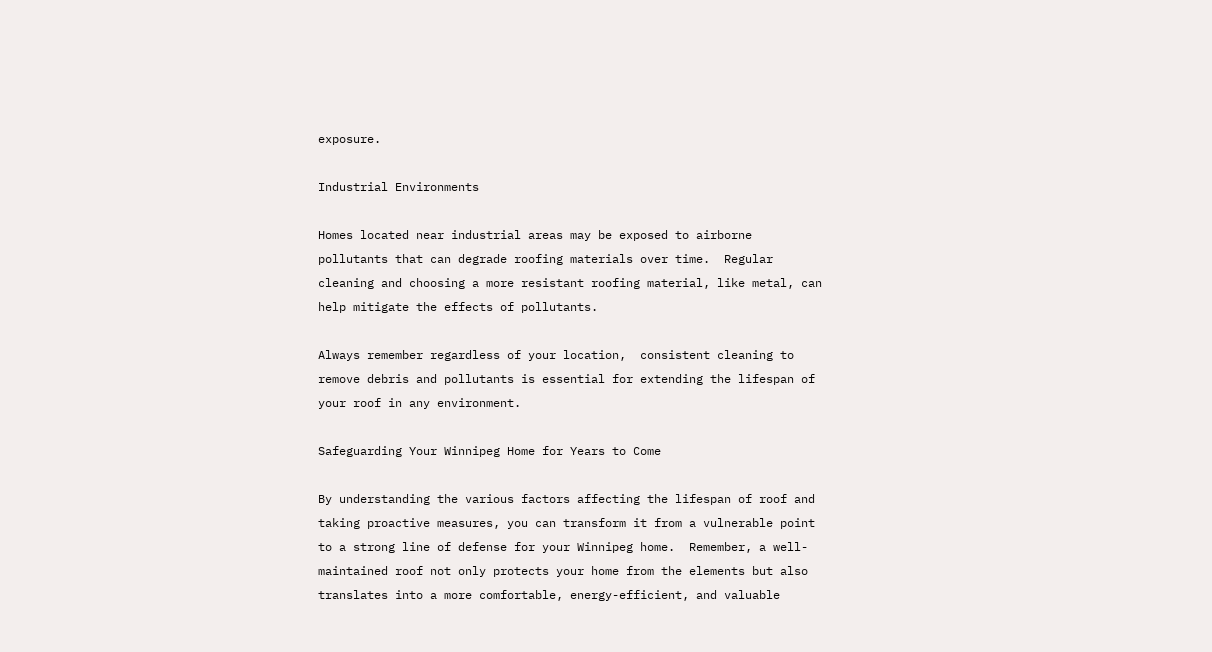exposure.

Industrial Environments

Homes located near industrial areas may be exposed to airborne pollutants that can degrade roofing materials over time.  Regular cleaning and choosing a more resistant roofing material, like metal, can help mitigate the effects of pollutants.

Always remember regardless of your location,  consistent cleaning to remove debris and pollutants is essential for extending the lifespan of your roof in any environment.

Safeguarding Your Winnipeg Home for Years to Come

By understanding the various factors affecting the lifespan of roof and taking proactive measures, you can transform it from a vulnerable point to a strong line of defense for your Winnipeg home.  Remember, a well-maintained roof not only protects your home from the elements but also translates into a more comfortable, energy-efficient, and valuable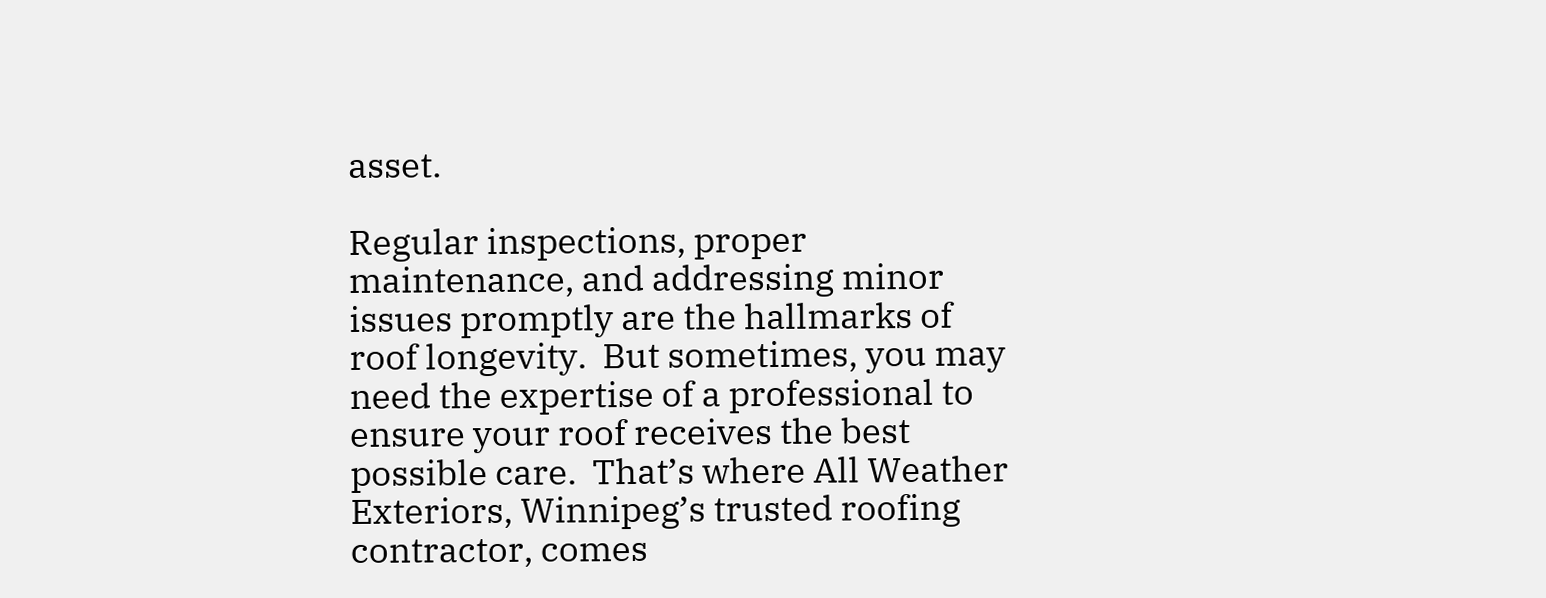asset.

Regular inspections, proper maintenance, and addressing minor issues promptly are the hallmarks of roof longevity.  But sometimes, you may need the expertise of a professional to ensure your roof receives the best possible care.  That’s where All Weather Exteriors, Winnipeg’s trusted roofing contractor, comes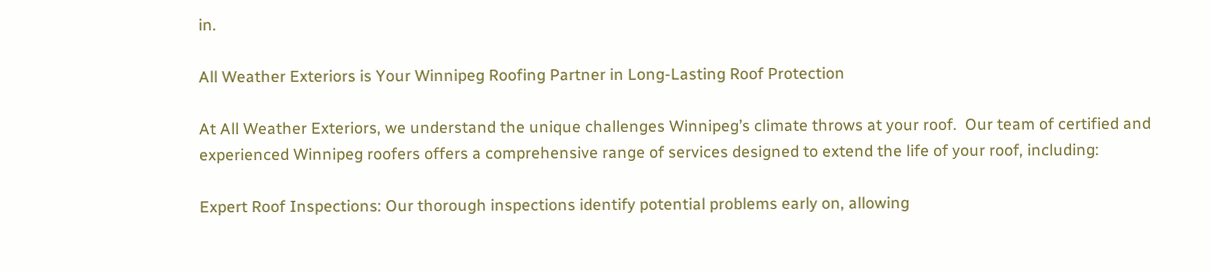in.

All Weather Exteriors is Your Winnipeg Roofing Partner in Long-Lasting Roof Protection

At All Weather Exteriors, we understand the unique challenges Winnipeg’s climate throws at your roof.  Our team of certified and experienced Winnipeg roofers offers a comprehensive range of services designed to extend the life of your roof, including:

Expert Roof Inspections: Our thorough inspections identify potential problems early on, allowing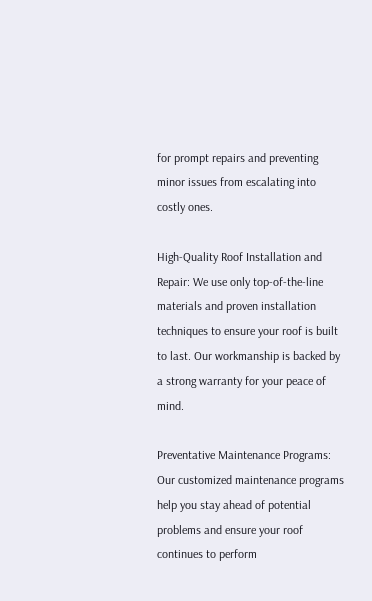for prompt repairs and preventing minor issues from escalating into costly ones.

High-Quality Roof Installation and Repair: We use only top-of-the-line materials and proven installation techniques to ensure your roof is built to last. Our workmanship is backed by a strong warranty for your peace of mind.

Preventative Maintenance Programs: Our customized maintenance programs help you stay ahead of potential problems and ensure your roof continues to perform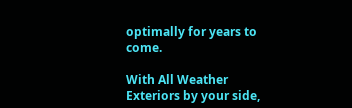optimally for years to come.

With All Weather Exteriors by your side,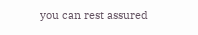you can rest assured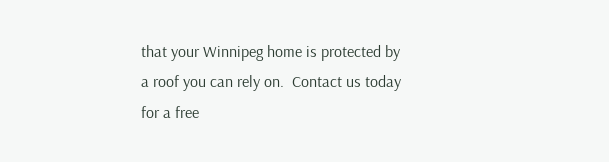that your Winnipeg home is protected by a roof you can rely on.  Contact us today for a free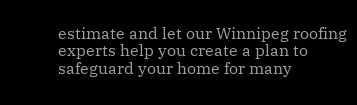estimate and let our Winnipeg roofing experts help you create a plan to safeguard your home for many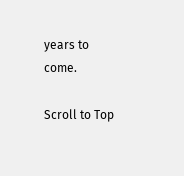years to come.

Scroll to Top